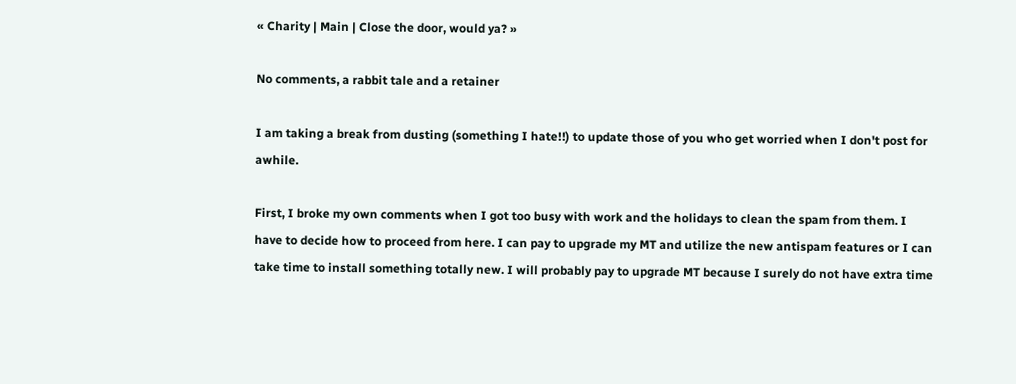« Charity | Main | Close the door, would ya? »

No comments, a rabbit tale and a retainer

I am taking a break from dusting (something I hate!!) to update those of you who get worried when I don't post for awhile.

First, I broke my own comments when I got too busy with work and the holidays to clean the spam from them. I have to decide how to proceed from here. I can pay to upgrade my MT and utilize the new antispam features or I can take time to install something totally new. I will probably pay to upgrade MT because I surely do not have extra time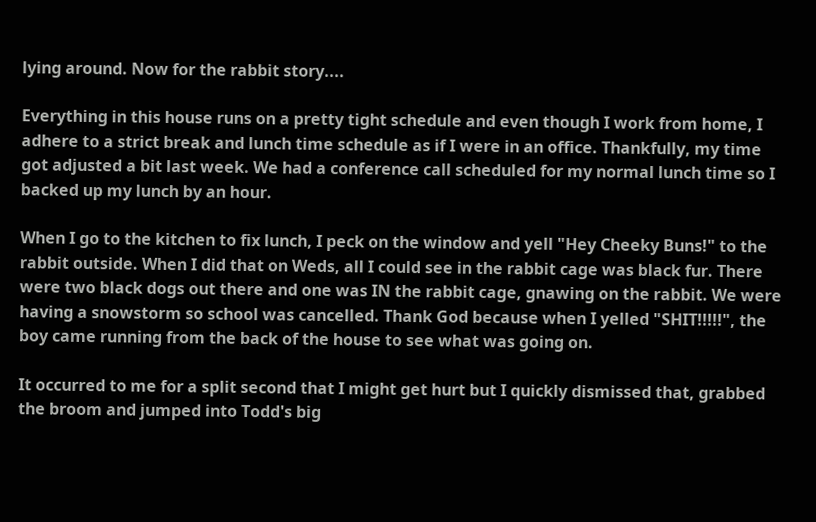lying around. Now for the rabbit story....

Everything in this house runs on a pretty tight schedule and even though I work from home, I adhere to a strict break and lunch time schedule as if I were in an office. Thankfully, my time got adjusted a bit last week. We had a conference call scheduled for my normal lunch time so I backed up my lunch by an hour.

When I go to the kitchen to fix lunch, I peck on the window and yell "Hey Cheeky Buns!" to the rabbit outside. When I did that on Weds, all I could see in the rabbit cage was black fur. There were two black dogs out there and one was IN the rabbit cage, gnawing on the rabbit. We were having a snowstorm so school was cancelled. Thank God because when I yelled "SHIT!!!!!", the boy came running from the back of the house to see what was going on.

It occurred to me for a split second that I might get hurt but I quickly dismissed that, grabbed the broom and jumped into Todd's big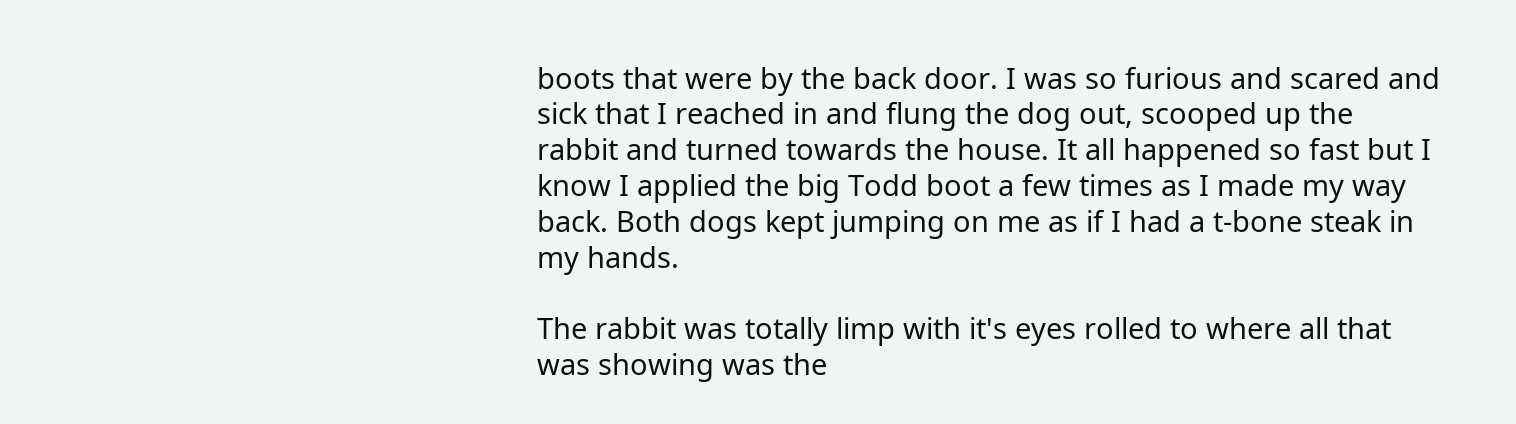boots that were by the back door. I was so furious and scared and sick that I reached in and flung the dog out, scooped up the rabbit and turned towards the house. It all happened so fast but I know I applied the big Todd boot a few times as I made my way back. Both dogs kept jumping on me as if I had a t-bone steak in my hands.

The rabbit was totally limp with it's eyes rolled to where all that was showing was the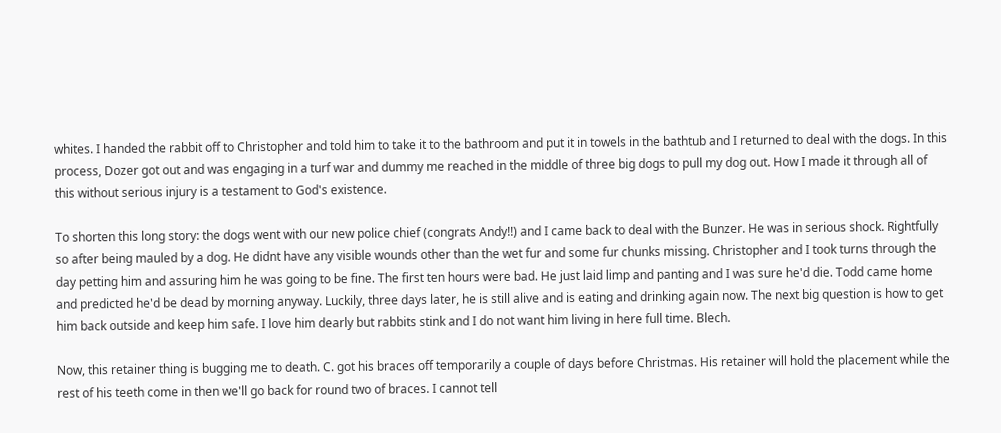whites. I handed the rabbit off to Christopher and told him to take it to the bathroom and put it in towels in the bathtub and I returned to deal with the dogs. In this process, Dozer got out and was engaging in a turf war and dummy me reached in the middle of three big dogs to pull my dog out. How I made it through all of this without serious injury is a testament to God's existence.

To shorten this long story: the dogs went with our new police chief (congrats Andy!!) and I came back to deal with the Bunzer. He was in serious shock. Rightfully so after being mauled by a dog. He didnt have any visible wounds other than the wet fur and some fur chunks missing. Christopher and I took turns through the day petting him and assuring him he was going to be fine. The first ten hours were bad. He just laid limp and panting and I was sure he'd die. Todd came home and predicted he'd be dead by morning anyway. Luckily, three days later, he is still alive and is eating and drinking again now. The next big question is how to get him back outside and keep him safe. I love him dearly but rabbits stink and I do not want him living in here full time. Blech.

Now, this retainer thing is bugging me to death. C. got his braces off temporarily a couple of days before Christmas. His retainer will hold the placement while the rest of his teeth come in then we'll go back for round two of braces. I cannot tell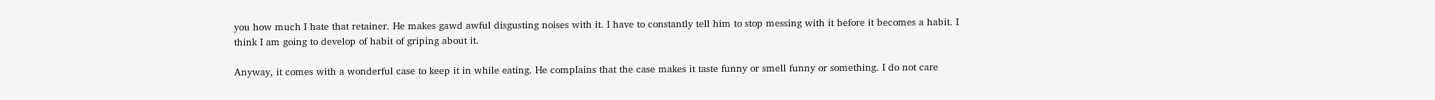you how much I hate that retainer. He makes gawd awful disgusting noises with it. I have to constantly tell him to stop messing with it before it becomes a habit. I think I am going to develop of habit of griping about it.

Anyway, it comes with a wonderful case to keep it in while eating. He complains that the case makes it taste funny or smell funny or something. I do not care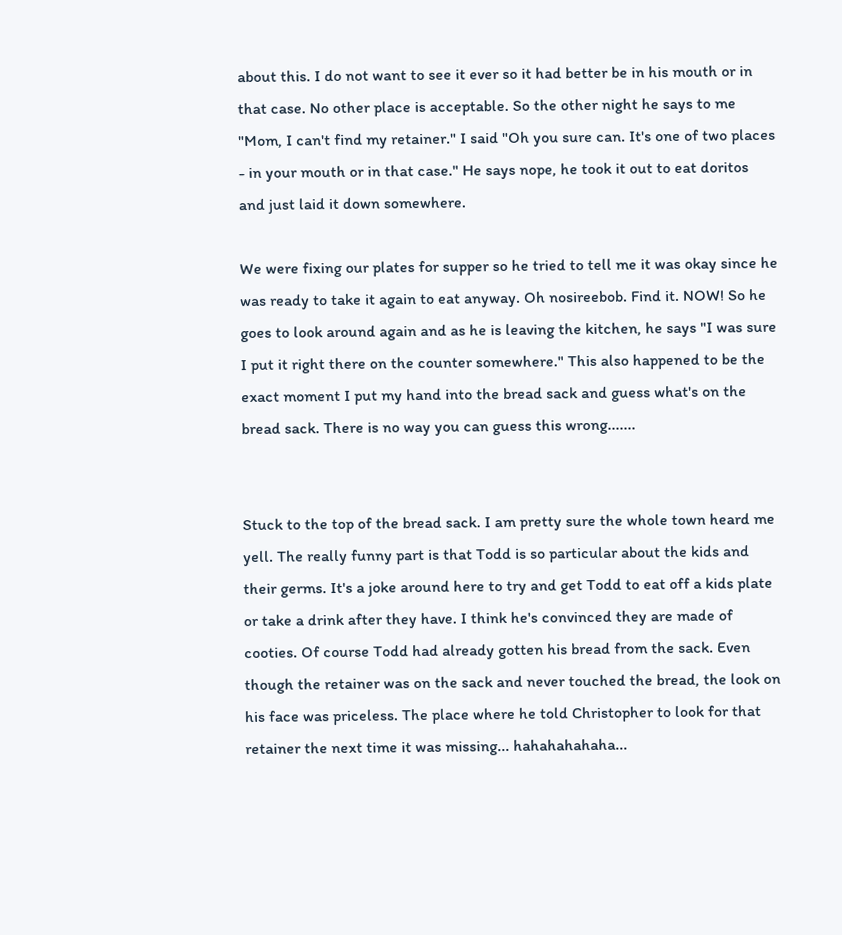about this. I do not want to see it ever so it had better be in his mouth or in that case. No other place is acceptable. So the other night he says to me "Mom, I can't find my retainer." I said "Oh you sure can. It's one of two places - in your mouth or in that case." He says nope, he took it out to eat doritos and just laid it down somewhere.

We were fixing our plates for supper so he tried to tell me it was okay since he was ready to take it again to eat anyway. Oh nosireebob. Find it. NOW! So he goes to look around again and as he is leaving the kitchen, he says "I was sure I put it right there on the counter somewhere." This also happened to be the exact moment I put my hand into the bread sack and guess what's on the bread sack. There is no way you can guess this wrong.......


Stuck to the top of the bread sack. I am pretty sure the whole town heard me yell. The really funny part is that Todd is so particular about the kids and their germs. It's a joke around here to try and get Todd to eat off a kids plate or take a drink after they have. I think he's convinced they are made of cooties. Of course Todd had already gotten his bread from the sack. Even though the retainer was on the sack and never touched the bread, the look on his face was priceless. The place where he told Christopher to look for that retainer the next time it was missing... hahahahahaha...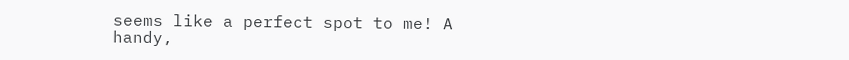seems like a perfect spot to me! A handy,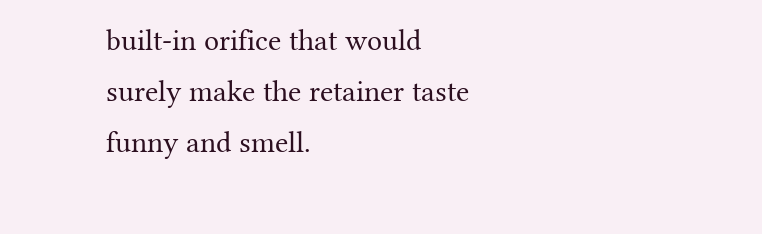built-in orifice that would surely make the retainer taste funny and smell.